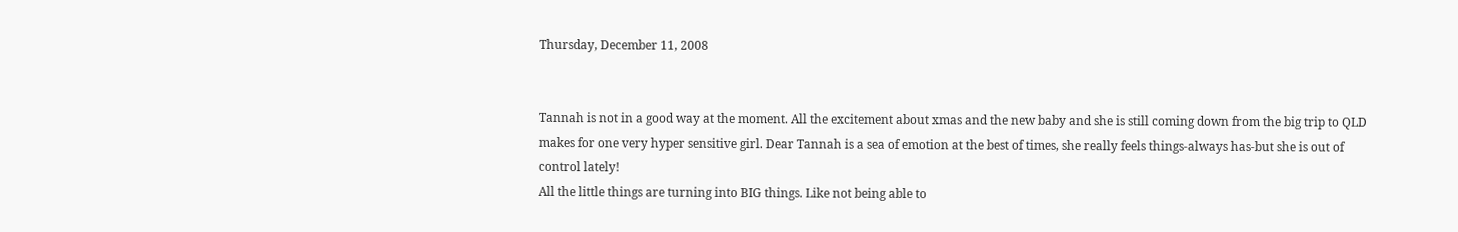Thursday, December 11, 2008


Tannah is not in a good way at the moment. All the excitement about xmas and the new baby and she is still coming down from the big trip to QLD makes for one very hyper sensitive girl. Dear Tannah is a sea of emotion at the best of times, she really feels things-always has-but she is out of control lately!
All the little things are turning into BIG things. Like not being able to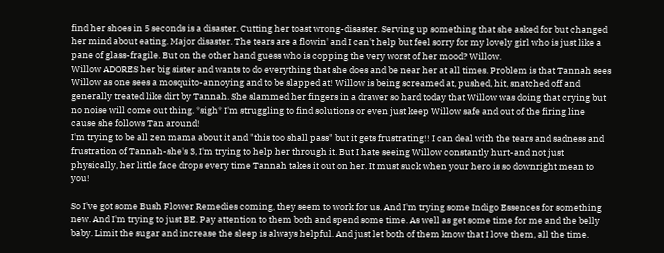find her shoes in 5 seconds is a disaster. Cutting her toast wrong-disaster. Serving up something that she asked for but changed her mind about eating. Major disaster. The tears are a flowin' and I can't help but feel sorry for my lovely girl who is just like a pane of glass-fragile. But on the other hand guess who is copping the very worst of her mood? Willow.
Willow ADORES her big sister and wants to do everything that she does and be near her at all times. Problem is that Tannah sees Willow as one sees a mosquito-annoying and to be slapped at! Willow is being screamed at, pushed, hit, snatched off and generally treated like dirt by Tannah. She slammed her fingers in a drawer so hard today that Willow was doing that crying but no noise will come out thing. *sigh* I'm struggling to find solutions or even just keep Willow safe and out of the firing line cause she follows Tan around!
I'm trying to be all zen mama about it and "this too shall pass" but it gets frustrating!! I can deal with the tears and sadness and frustration of Tannah-she's 3, I'm trying to help her through it. But I hate seeing Willow constantly hurt-and not just physically, her little face drops every time Tannah takes it out on her. It must suck when your hero is so downright mean to you!

So I've got some Bush Flower Remedies coming, they seem to work for us. And I'm trying some Indigo Essences for something new. And I'm trying to just BE. Pay attention to them both and spend some time. As well as get some time for me and the belly baby. Limit the sugar and increase the sleep is always helpful. And just let both of them know that I love them, all the time.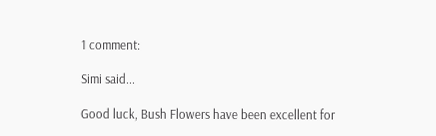1 comment:

Simi said...

Good luck, Bush Flowers have been excellent for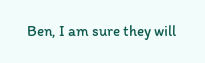Ben, I am sure they will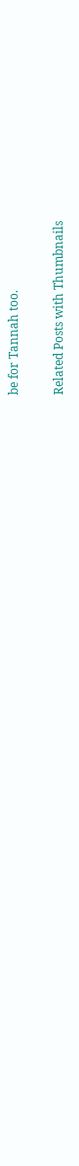be for Tannah too.

Related Posts with Thumbnails